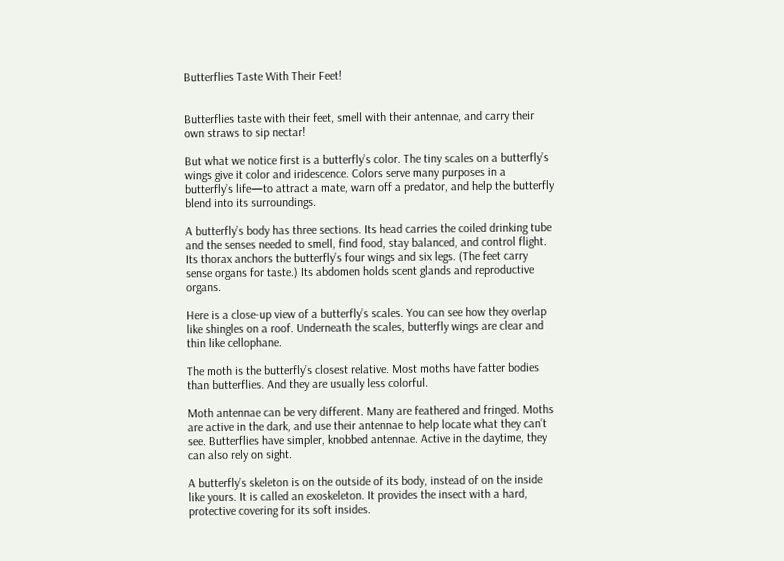Butterflies Taste With Their Feet!


Butterflies taste with their feet, smell with their antennae, and carry their own straws to sip nectar!

But what we notice first is a butterfly’s color. The tiny scales on a butterfly’s wings give it color and iridescence. Colors serve many purposes in a butterfly’s life—to attract a mate, warn off a predator, and help the butterfly blend into its surroundings.

A butterfly’s body has three sections. Its head carries the coiled drinking tube and the senses needed to smell, find food, stay balanced, and control flight. Its thorax anchors the butterfly’s four wings and six legs. (The feet carry sense organs for taste.) Its abdomen holds scent glands and reproductive organs.

Here is a close-up view of a butterfly’s scales. You can see how they overlap like shingles on a roof. Underneath the scales, butterfly wings are clear and thin like cellophane.

The moth is the butterfly’s closest relative. Most moths have fatter bodies than butterflies. And they are usually less colorful.

Moth antennae can be very different. Many are feathered and fringed. Moths are active in the dark, and use their antennae to help locate what they can’t see. Butterflies have simpler, knobbed antennae. Active in the daytime, they can also rely on sight.

A butterfly’s skeleton is on the outside of its body, instead of on the inside like yours. It is called an exoskeleton. It provides the insect with a hard, protective covering for its soft insides.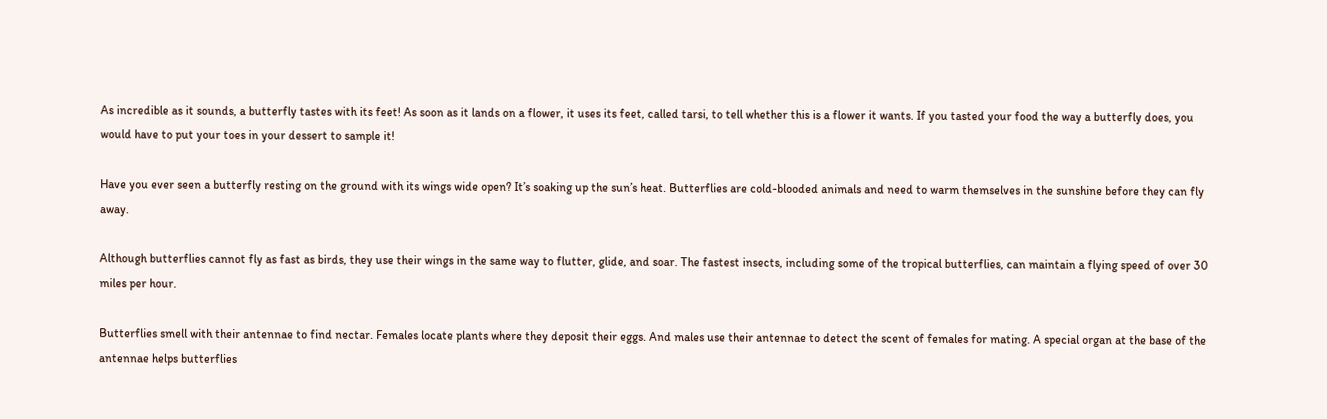As incredible as it sounds, a butterfly tastes with its feet! As soon as it lands on a flower, it uses its feet, called tarsi, to tell whether this is a flower it wants. If you tasted your food the way a butterfly does, you would have to put your toes in your dessert to sample it!

Have you ever seen a butterfly resting on the ground with its wings wide open? It’s soaking up the sun’s heat. Butterflies are cold-blooded animals and need to warm themselves in the sunshine before they can fly away.

Although butterflies cannot fly as fast as birds, they use their wings in the same way to flutter, glide, and soar. The fastest insects, including some of the tropical butterflies, can maintain a flying speed of over 30 miles per hour.

Butterflies smell with their antennae to find nectar. Females locate plants where they deposit their eggs. And males use their antennae to detect the scent of females for mating. A special organ at the base of the antennae helps butterflies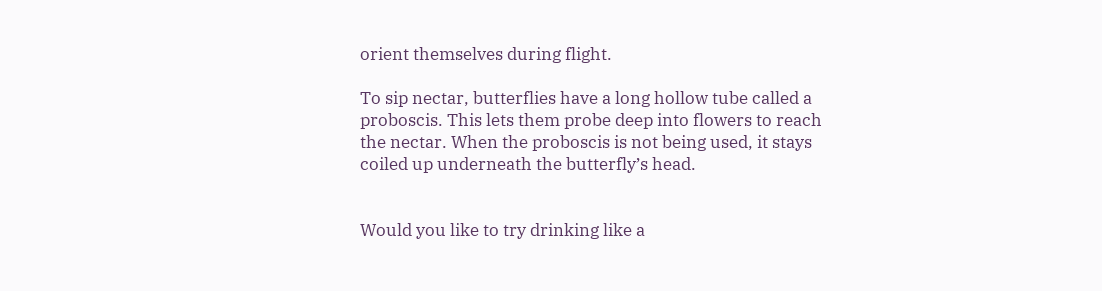orient themselves during flight.

To sip nectar, butterflies have a long hollow tube called a proboscis. This lets them probe deep into flowers to reach the nectar. When the proboscis is not being used, it stays coiled up underneath the butterfly’s head.


Would you like to try drinking like a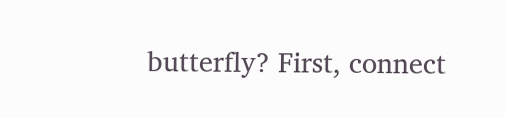butterfly? First, connect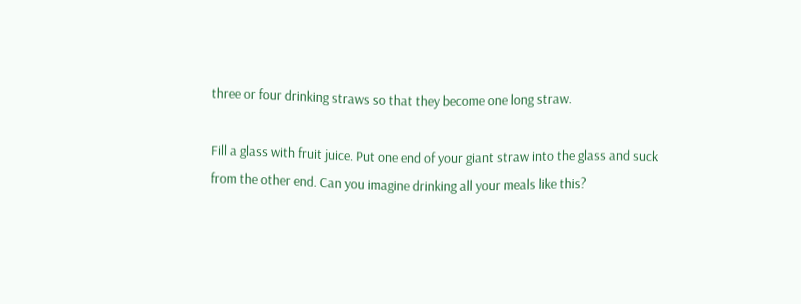three or four drinking straws so that they become one long straw.

Fill a glass with fruit juice. Put one end of your giant straw into the glass and suck from the other end. Can you imagine drinking all your meals like this?